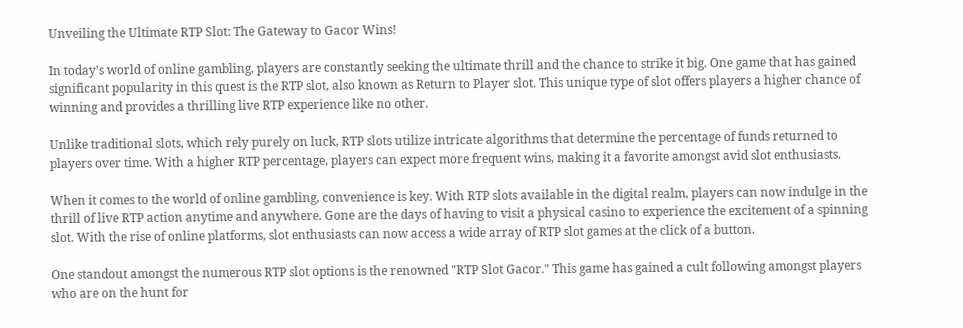Unveiling the Ultimate RTP Slot: The Gateway to Gacor Wins!

In today’s world of online gambling, players are constantly seeking the ultimate thrill and the chance to strike it big. One game that has gained significant popularity in this quest is the RTP slot, also known as Return to Player slot. This unique type of slot offers players a higher chance of winning and provides a thrilling live RTP experience like no other.

Unlike traditional slots, which rely purely on luck, RTP slots utilize intricate algorithms that determine the percentage of funds returned to players over time. With a higher RTP percentage, players can expect more frequent wins, making it a favorite amongst avid slot enthusiasts.

When it comes to the world of online gambling, convenience is key. With RTP slots available in the digital realm, players can now indulge in the thrill of live RTP action anytime and anywhere. Gone are the days of having to visit a physical casino to experience the excitement of a spinning slot. With the rise of online platforms, slot enthusiasts can now access a wide array of RTP slot games at the click of a button.

One standout amongst the numerous RTP slot options is the renowned "RTP Slot Gacor." This game has gained a cult following amongst players who are on the hunt for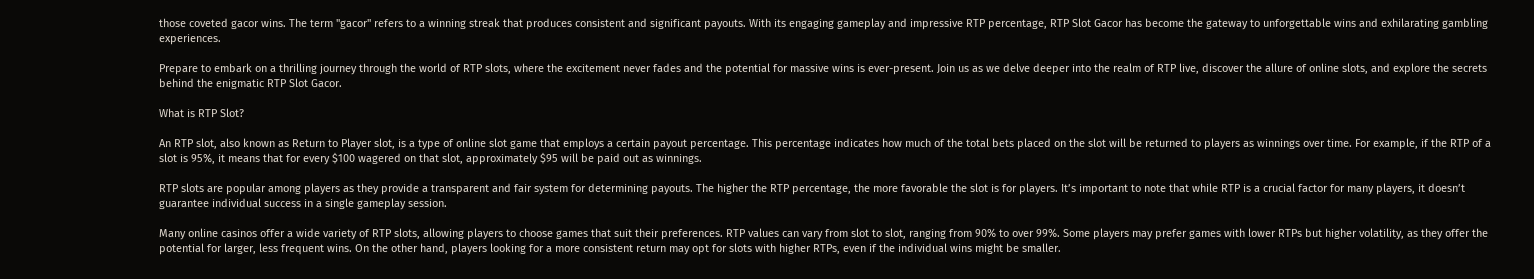those coveted gacor wins. The term "gacor" refers to a winning streak that produces consistent and significant payouts. With its engaging gameplay and impressive RTP percentage, RTP Slot Gacor has become the gateway to unforgettable wins and exhilarating gambling experiences.

Prepare to embark on a thrilling journey through the world of RTP slots, where the excitement never fades and the potential for massive wins is ever-present. Join us as we delve deeper into the realm of RTP live, discover the allure of online slots, and explore the secrets behind the enigmatic RTP Slot Gacor.

What is RTP Slot?

An RTP slot, also known as Return to Player slot, is a type of online slot game that employs a certain payout percentage. This percentage indicates how much of the total bets placed on the slot will be returned to players as winnings over time. For example, if the RTP of a slot is 95%, it means that for every $100 wagered on that slot, approximately $95 will be paid out as winnings.

RTP slots are popular among players as they provide a transparent and fair system for determining payouts. The higher the RTP percentage, the more favorable the slot is for players. It’s important to note that while RTP is a crucial factor for many players, it doesn’t guarantee individual success in a single gameplay session.

Many online casinos offer a wide variety of RTP slots, allowing players to choose games that suit their preferences. RTP values can vary from slot to slot, ranging from 90% to over 99%. Some players may prefer games with lower RTPs but higher volatility, as they offer the potential for larger, less frequent wins. On the other hand, players looking for a more consistent return may opt for slots with higher RTPs, even if the individual wins might be smaller.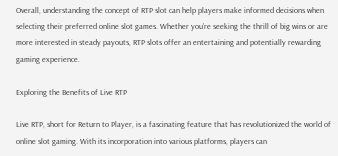Overall, understanding the concept of RTP slot can help players make informed decisions when selecting their preferred online slot games. Whether you’re seeking the thrill of big wins or are more interested in steady payouts, RTP slots offer an entertaining and potentially rewarding gaming experience.

Exploring the Benefits of Live RTP

Live RTP, short for Return to Player, is a fascinating feature that has revolutionized the world of online slot gaming. With its incorporation into various platforms, players can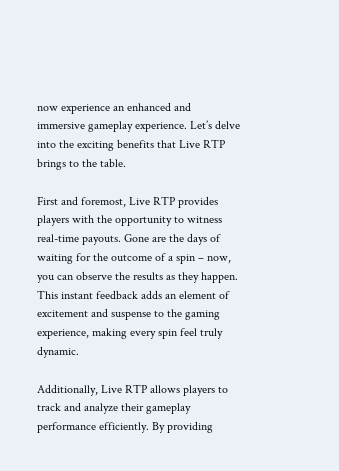now experience an enhanced and immersive gameplay experience. Let’s delve into the exciting benefits that Live RTP brings to the table.

First and foremost, Live RTP provides players with the opportunity to witness real-time payouts. Gone are the days of waiting for the outcome of a spin – now, you can observe the results as they happen. This instant feedback adds an element of excitement and suspense to the gaming experience, making every spin feel truly dynamic.

Additionally, Live RTP allows players to track and analyze their gameplay performance efficiently. By providing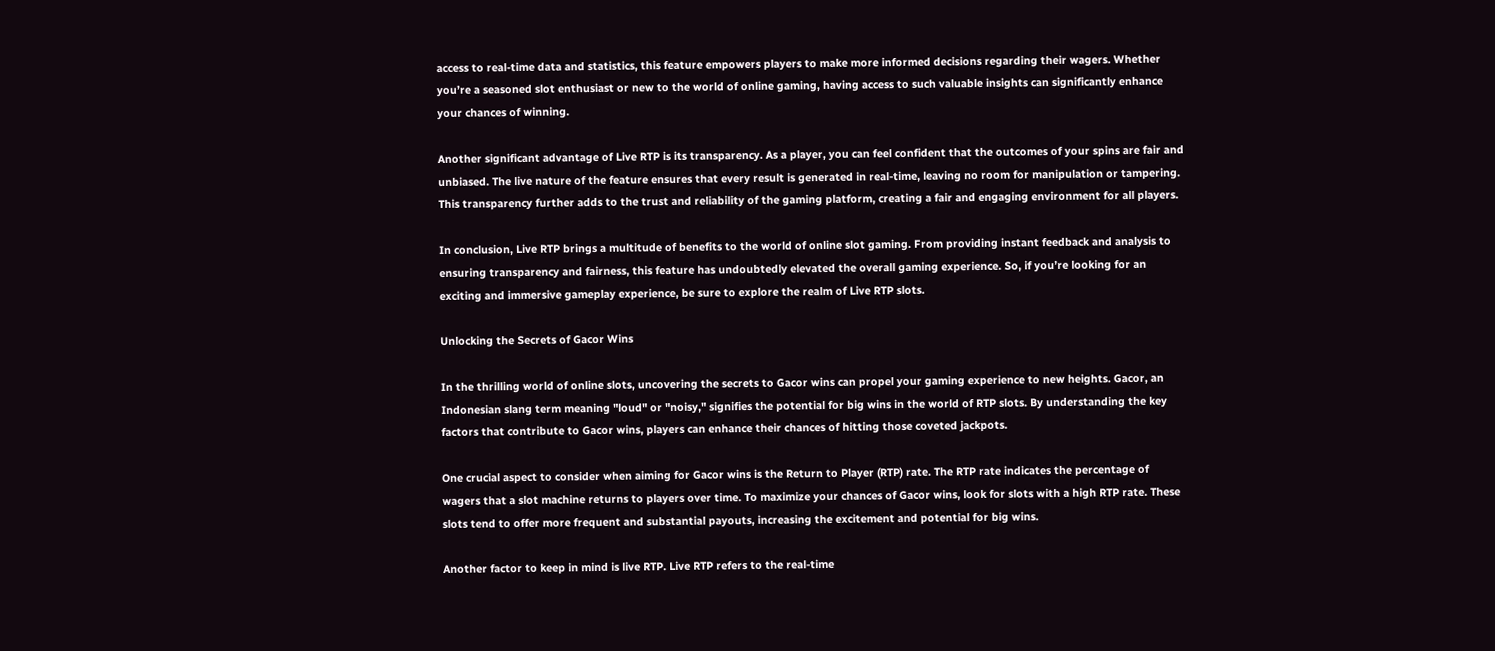access to real-time data and statistics, this feature empowers players to make more informed decisions regarding their wagers. Whether you’re a seasoned slot enthusiast or new to the world of online gaming, having access to such valuable insights can significantly enhance your chances of winning.

Another significant advantage of Live RTP is its transparency. As a player, you can feel confident that the outcomes of your spins are fair and unbiased. The live nature of the feature ensures that every result is generated in real-time, leaving no room for manipulation or tampering. This transparency further adds to the trust and reliability of the gaming platform, creating a fair and engaging environment for all players.

In conclusion, Live RTP brings a multitude of benefits to the world of online slot gaming. From providing instant feedback and analysis to ensuring transparency and fairness, this feature has undoubtedly elevated the overall gaming experience. So, if you’re looking for an exciting and immersive gameplay experience, be sure to explore the realm of Live RTP slots.

Unlocking the Secrets of Gacor Wins

In the thrilling world of online slots, uncovering the secrets to Gacor wins can propel your gaming experience to new heights. Gacor, an Indonesian slang term meaning "loud" or "noisy," signifies the potential for big wins in the world of RTP slots. By understanding the key factors that contribute to Gacor wins, players can enhance their chances of hitting those coveted jackpots.

One crucial aspect to consider when aiming for Gacor wins is the Return to Player (RTP) rate. The RTP rate indicates the percentage of wagers that a slot machine returns to players over time. To maximize your chances of Gacor wins, look for slots with a high RTP rate. These slots tend to offer more frequent and substantial payouts, increasing the excitement and potential for big wins.

Another factor to keep in mind is live RTP. Live RTP refers to the real-time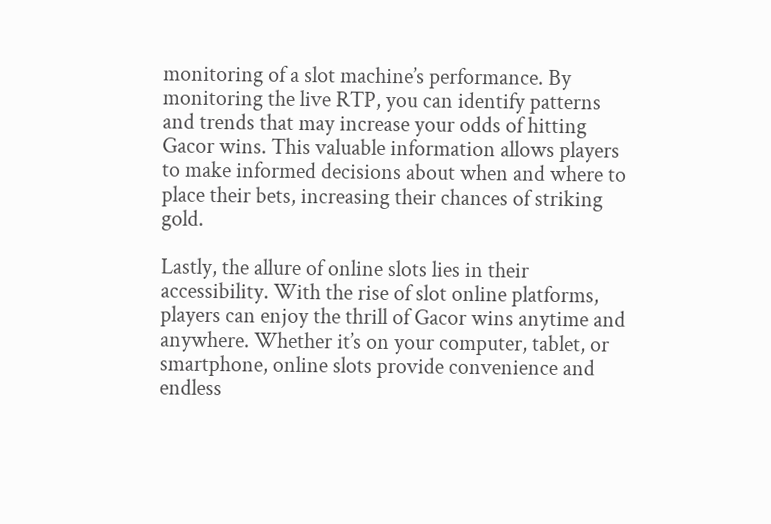monitoring of a slot machine’s performance. By monitoring the live RTP, you can identify patterns and trends that may increase your odds of hitting Gacor wins. This valuable information allows players to make informed decisions about when and where to place their bets, increasing their chances of striking gold.

Lastly, the allure of online slots lies in their accessibility. With the rise of slot online platforms, players can enjoy the thrill of Gacor wins anytime and anywhere. Whether it’s on your computer, tablet, or smartphone, online slots provide convenience and endless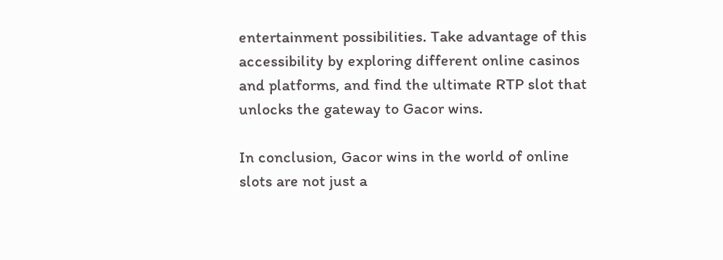entertainment possibilities. Take advantage of this accessibility by exploring different online casinos and platforms, and find the ultimate RTP slot that unlocks the gateway to Gacor wins.

In conclusion, Gacor wins in the world of online slots are not just a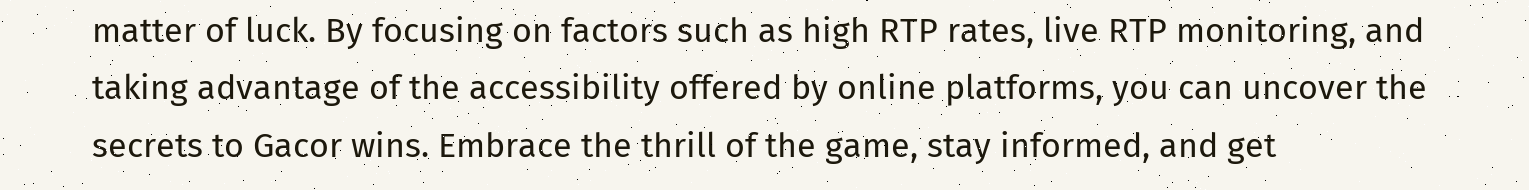matter of luck. By focusing on factors such as high RTP rates, live RTP monitoring, and taking advantage of the accessibility offered by online platforms, you can uncover the secrets to Gacor wins. Embrace the thrill of the game, stay informed, and get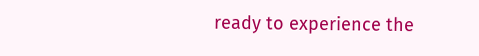ready to experience the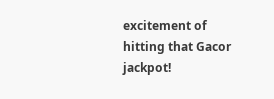excitement of hitting that Gacor jackpot!